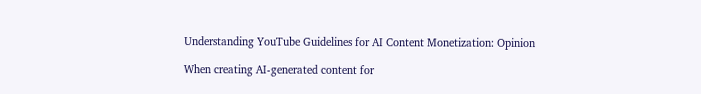Understanding YouTube Guidelines for AI Content Monetization: Opinion

When creating AI-generated content for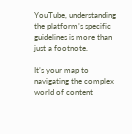YouTube, understanding the platform’s specific guidelines is more than just a footnote.

It’s your map to navigating the complex world of content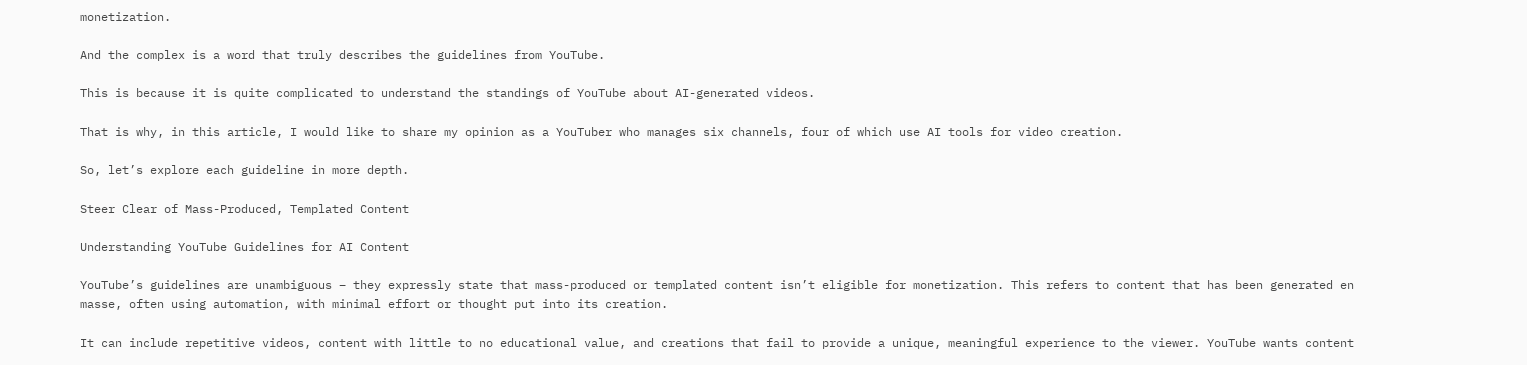monetization.

And the complex is a word that truly describes the guidelines from YouTube.

This is because it is quite complicated to understand the standings of YouTube about AI-generated videos.

That is why, in this article, I would like to share my opinion as a YouTuber who manages six channels, four of which use AI tools for video creation.

So, let’s explore each guideline in more depth.

Steer Clear of Mass-Produced, Templated Content

Understanding YouTube Guidelines for AI Content

YouTube’s guidelines are unambiguous – they expressly state that mass-produced or templated content isn’t eligible for monetization. This refers to content that has been generated en masse, often using automation, with minimal effort or thought put into its creation.

It can include repetitive videos, content with little to no educational value, and creations that fail to provide a unique, meaningful experience to the viewer. YouTube wants content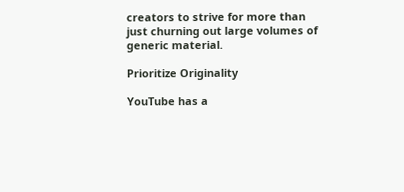creators to strive for more than just churning out large volumes of generic material.

Prioritize Originality

YouTube has a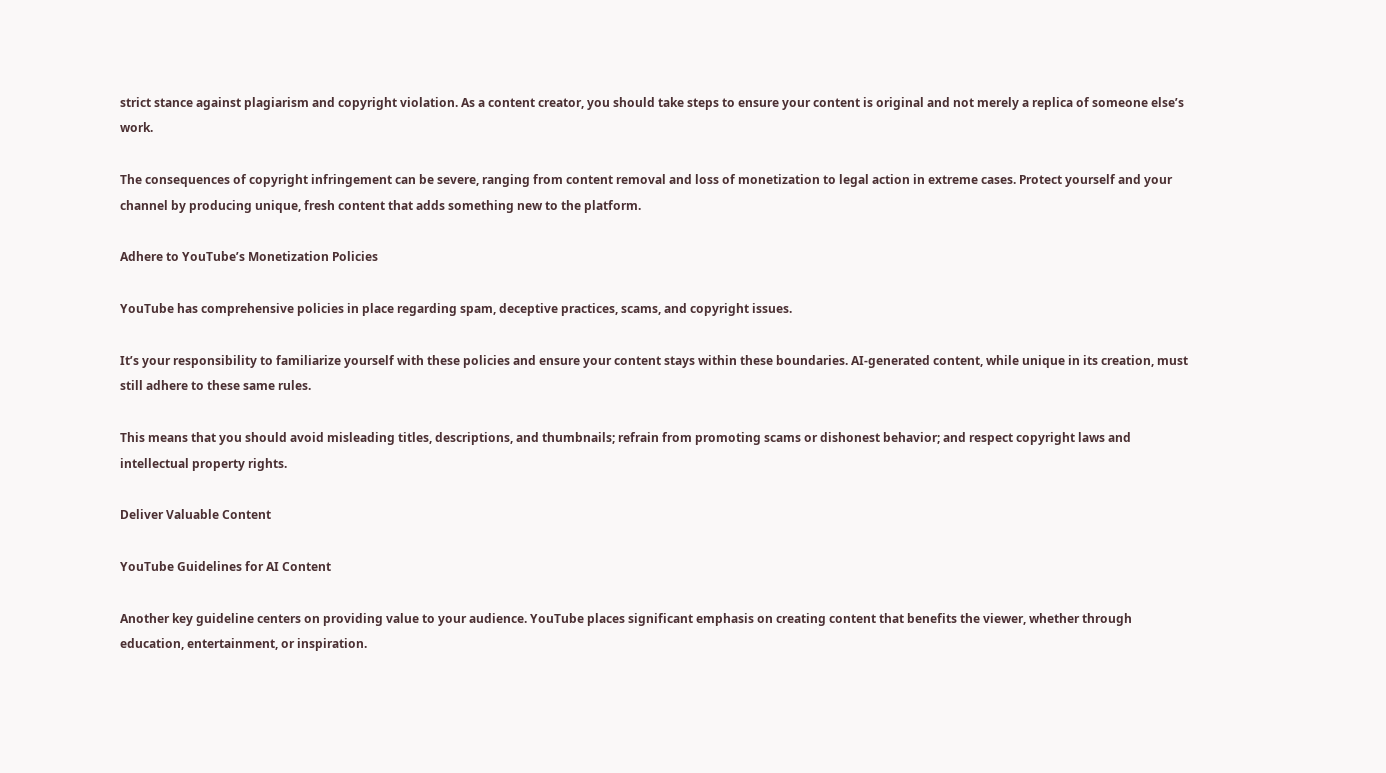strict stance against plagiarism and copyright violation. As a content creator, you should take steps to ensure your content is original and not merely a replica of someone else’s work.

The consequences of copyright infringement can be severe, ranging from content removal and loss of monetization to legal action in extreme cases. Protect yourself and your channel by producing unique, fresh content that adds something new to the platform.

Adhere to YouTube’s Monetization Policies

YouTube has comprehensive policies in place regarding spam, deceptive practices, scams, and copyright issues.

It’s your responsibility to familiarize yourself with these policies and ensure your content stays within these boundaries. AI-generated content, while unique in its creation, must still adhere to these same rules.

This means that you should avoid misleading titles, descriptions, and thumbnails; refrain from promoting scams or dishonest behavior; and respect copyright laws and intellectual property rights.

Deliver Valuable Content

YouTube Guidelines for AI Content

Another key guideline centers on providing value to your audience. YouTube places significant emphasis on creating content that benefits the viewer, whether through education, entertainment, or inspiration.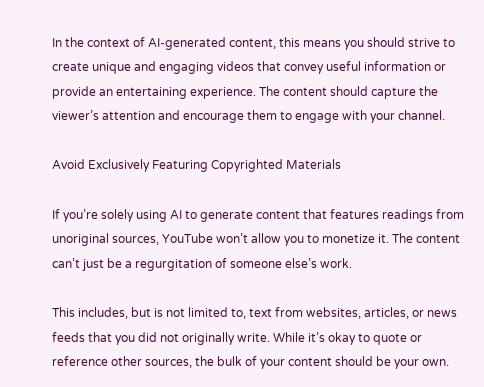In the context of AI-generated content, this means you should strive to create unique and engaging videos that convey useful information or provide an entertaining experience. The content should capture the viewer’s attention and encourage them to engage with your channel.

Avoid Exclusively Featuring Copyrighted Materials

If you’re solely using AI to generate content that features readings from unoriginal sources, YouTube won’t allow you to monetize it. The content can’t just be a regurgitation of someone else’s work.

This includes, but is not limited to, text from websites, articles, or news feeds that you did not originally write. While it’s okay to quote or reference other sources, the bulk of your content should be your own.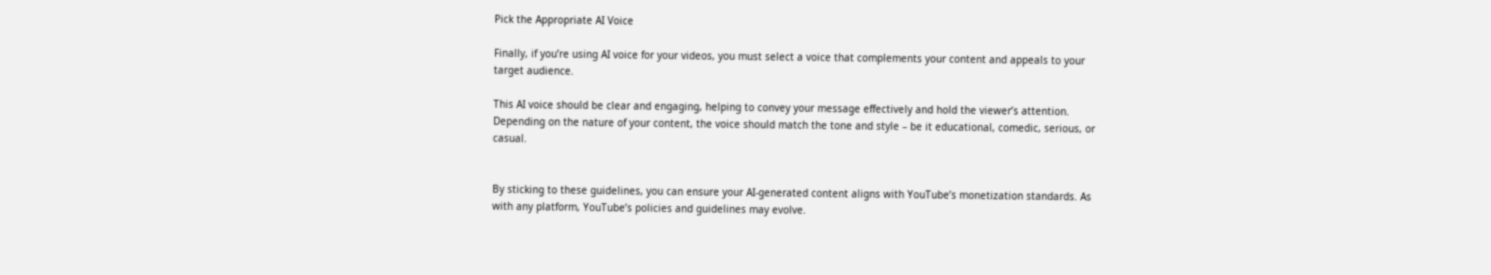Pick the Appropriate AI Voice

Finally, if you’re using AI voice for your videos, you must select a voice that complements your content and appeals to your target audience.

This AI voice should be clear and engaging, helping to convey your message effectively and hold the viewer’s attention. Depending on the nature of your content, the voice should match the tone and style – be it educational, comedic, serious, or casual.


By sticking to these guidelines, you can ensure your AI-generated content aligns with YouTube’s monetization standards. As with any platform, YouTube’s policies and guidelines may evolve.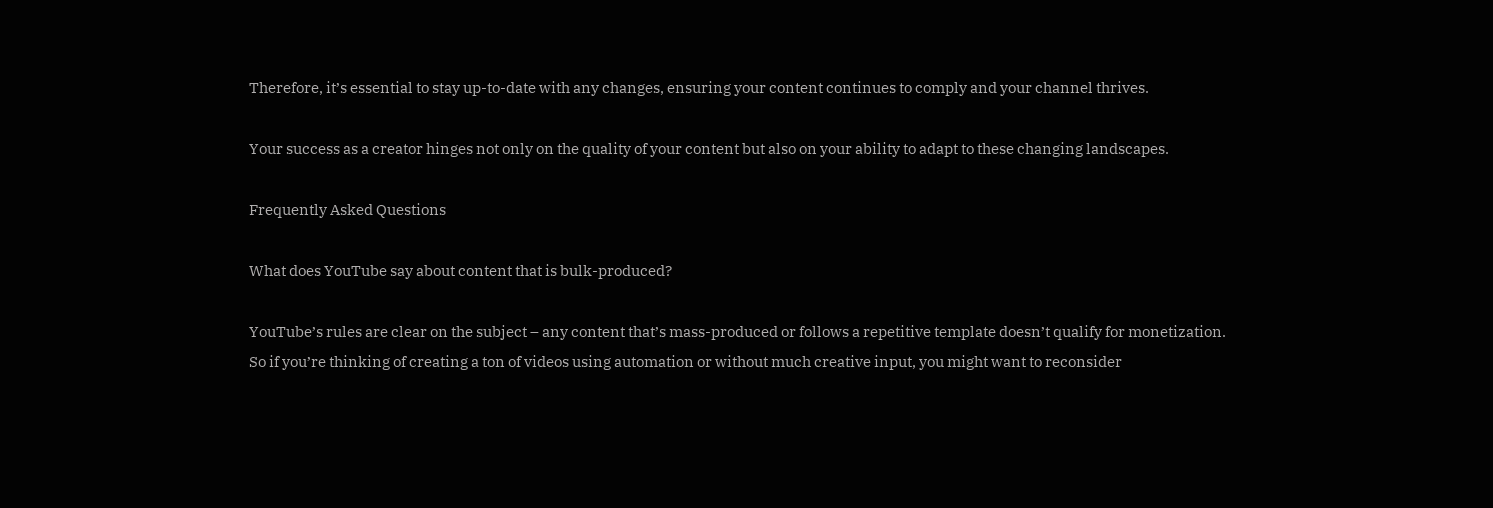Therefore, it’s essential to stay up-to-date with any changes, ensuring your content continues to comply and your channel thrives.

Your success as a creator hinges not only on the quality of your content but also on your ability to adapt to these changing landscapes.

Frequently Asked Questions

What does YouTube say about content that is bulk-produced?

YouTube’s rules are clear on the subject – any content that’s mass-produced or follows a repetitive template doesn’t qualify for monetization. So if you’re thinking of creating a ton of videos using automation or without much creative input, you might want to reconsider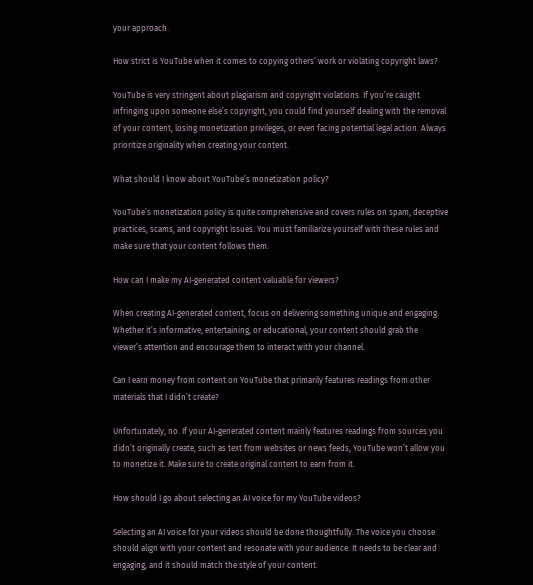your approach.

How strict is YouTube when it comes to copying others’ work or violating copyright laws?

YouTube is very stringent about plagiarism and copyright violations. If you’re caught infringing upon someone else’s copyright, you could find yourself dealing with the removal of your content, losing monetization privileges, or even facing potential legal action. Always prioritize originality when creating your content.

What should I know about YouTube’s monetization policy?

YouTube’s monetization policy is quite comprehensive and covers rules on spam, deceptive practices, scams, and copyright issues. You must familiarize yourself with these rules and make sure that your content follows them.

How can I make my AI-generated content valuable for viewers?

When creating AI-generated content, focus on delivering something unique and engaging. Whether it’s informative, entertaining, or educational, your content should grab the viewer’s attention and encourage them to interact with your channel.

Can I earn money from content on YouTube that primarily features readings from other materials that I didn’t create?

Unfortunately, no. If your AI-generated content mainly features readings from sources you didn’t originally create, such as text from websites or news feeds, YouTube won’t allow you to monetize it. Make sure to create original content to earn from it.

How should I go about selecting an AI voice for my YouTube videos?

Selecting an AI voice for your videos should be done thoughtfully. The voice you choose should align with your content and resonate with your audience. It needs to be clear and engaging, and it should match the style of your content.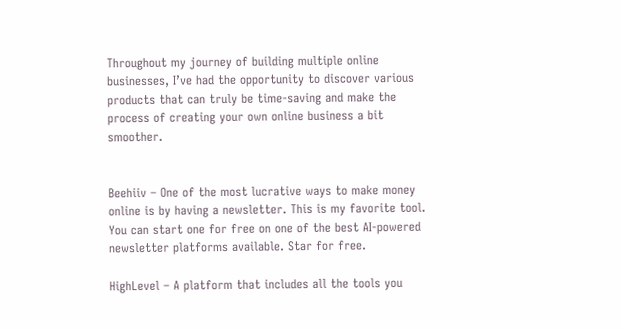Throughout my journey of building multiple online businesses, I’ve had the opportunity to discover various products that can truly be time-saving and make the process of creating your own online business a bit smoother.


Beehiiv – One of the most lucrative ways to make money online is by having a newsletter. This is my favorite tool. You can start one for free on one of the best AI-powered newsletter platforms available. Star for free.

HighLevel – A platform that includes all the tools you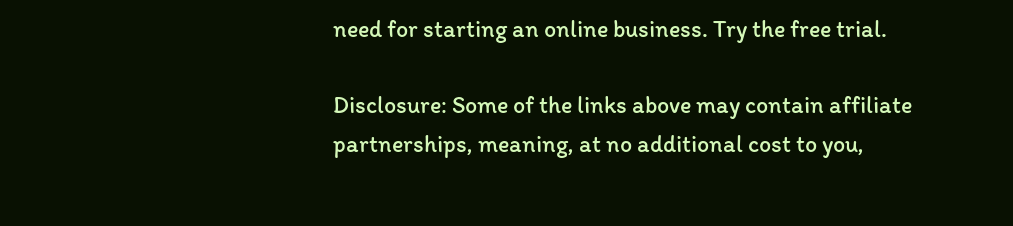need for starting an online business. Try the free trial.

Disclosure: Some of the links above may contain affiliate partnerships, meaning, at no additional cost to you,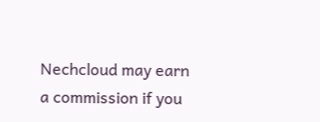Nechcloud may earn a commission if you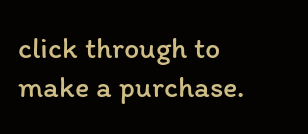click through to make a purchase.